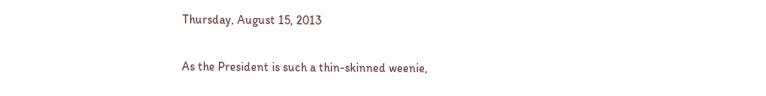Thursday, August 15, 2013

As the President is such a thin-skinned weenie,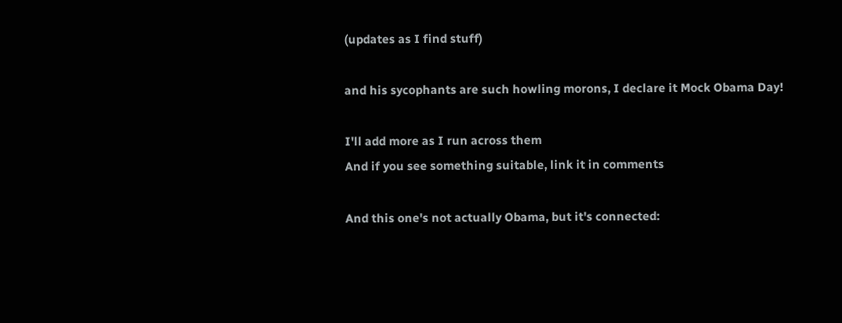(updates as I find stuff)

and his sycophants are such howling morons, I declare it Mock Obama Day!

I'll add more as I run across them
And if you see something suitable, link it in comments

And this one's not actually Obama, but it's connected: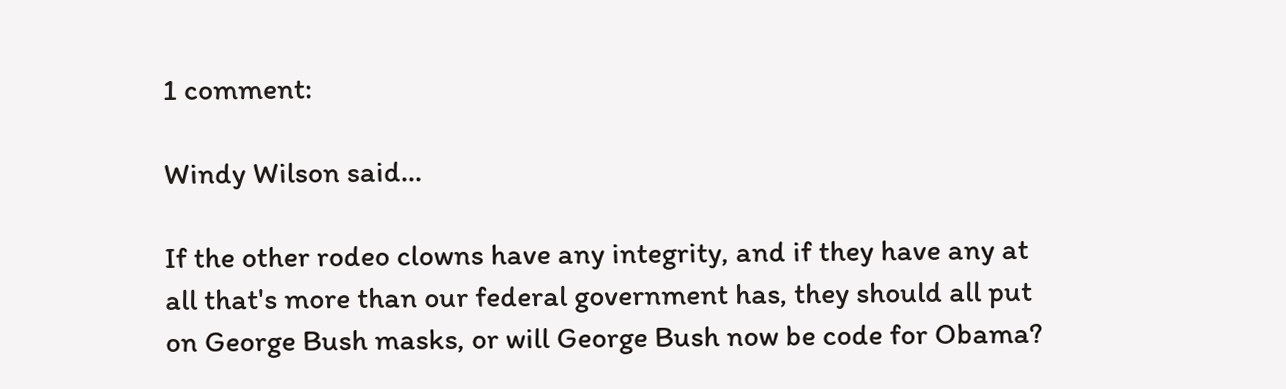1 comment:

Windy Wilson said...

If the other rodeo clowns have any integrity, and if they have any at all that's more than our federal government has, they should all put on George Bush masks, or will George Bush now be code for Obama?